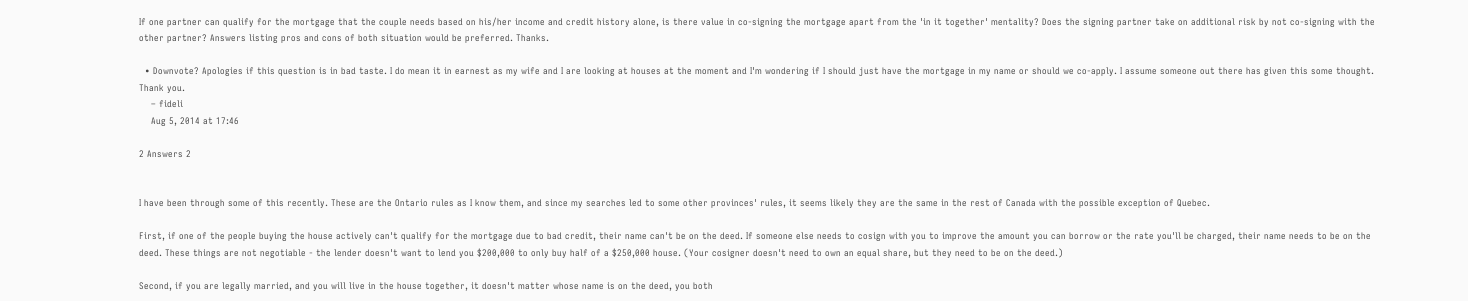If one partner can qualify for the mortgage that the couple needs based on his/her income and credit history alone, is there value in co-signing the mortgage apart from the 'in it together' mentality? Does the signing partner take on additional risk by not co-signing with the other partner? Answers listing pros and cons of both situation would be preferred. Thanks.

  • Downvote? Apologies if this question is in bad taste. I do mean it in earnest as my wife and I are looking at houses at the moment and I'm wondering if I should just have the mortgage in my name or should we co-apply. I assume someone out there has given this some thought. Thank you.
    – fideli
    Aug 5, 2014 at 17:46

2 Answers 2


I have been through some of this recently. These are the Ontario rules as I know them, and since my searches led to some other provinces' rules, it seems likely they are the same in the rest of Canada with the possible exception of Quebec.

First, if one of the people buying the house actively can't qualify for the mortgage due to bad credit, their name can't be on the deed. If someone else needs to cosign with you to improve the amount you can borrow or the rate you'll be charged, their name needs to be on the deed. These things are not negotiable - the lender doesn't want to lend you $200,000 to only buy half of a $250,000 house. (Your cosigner doesn't need to own an equal share, but they need to be on the deed.)

Second, if you are legally married, and you will live in the house together, it doesn't matter whose name is on the deed, you both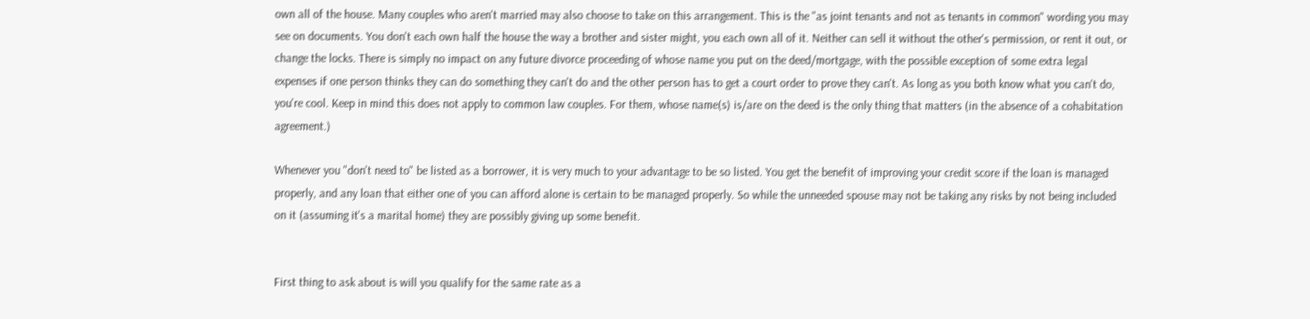own all of the house. Many couples who aren't married may also choose to take on this arrangement. This is the "as joint tenants and not as tenants in common" wording you may see on documents. You don't each own half the house the way a brother and sister might, you each own all of it. Neither can sell it without the other's permission, or rent it out, or change the locks. There is simply no impact on any future divorce proceeding of whose name you put on the deed/mortgage, with the possible exception of some extra legal expenses if one person thinks they can do something they can't do and the other person has to get a court order to prove they can't. As long as you both know what you can't do, you're cool. Keep in mind this does not apply to common law couples. For them, whose name(s) is/are on the deed is the only thing that matters (in the absence of a cohabitation agreement.)

Whenever you "don't need to" be listed as a borrower, it is very much to your advantage to be so listed. You get the benefit of improving your credit score if the loan is managed properly, and any loan that either one of you can afford alone is certain to be managed properly. So while the unneeded spouse may not be taking any risks by not being included on it (assuming it's a marital home) they are possibly giving up some benefit.


First thing to ask about is will you qualify for the same rate as a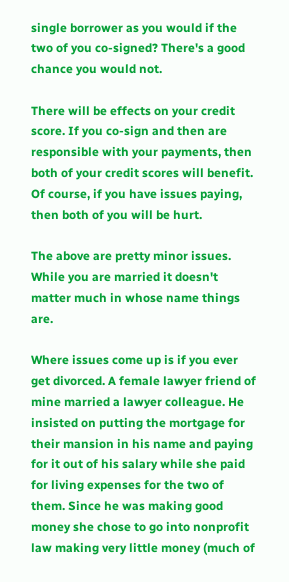single borrower as you would if the two of you co-signed? There's a good chance you would not.

There will be effects on your credit score. If you co-sign and then are responsible with your payments, then both of your credit scores will benefit. Of course, if you have issues paying, then both of you will be hurt.

The above are pretty minor issues. While you are married it doesn't matter much in whose name things are.

Where issues come up is if you ever get divorced. A female lawyer friend of mine married a lawyer colleague. He insisted on putting the mortgage for their mansion in his name and paying for it out of his salary while she paid for living expenses for the two of them. Since he was making good money she chose to go into nonprofit law making very little money (much of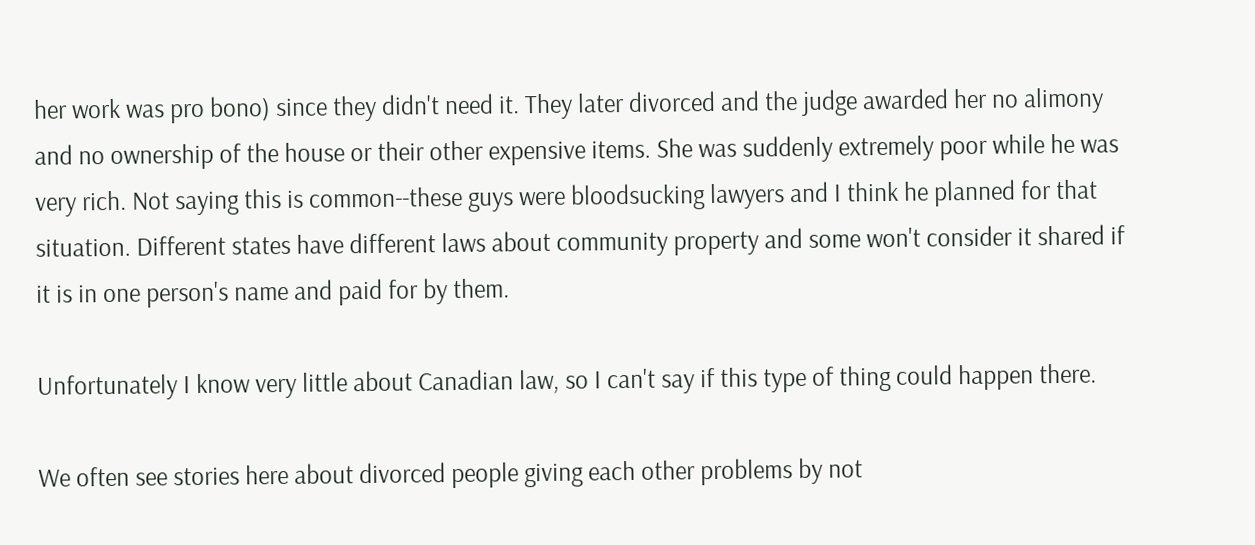her work was pro bono) since they didn't need it. They later divorced and the judge awarded her no alimony and no ownership of the house or their other expensive items. She was suddenly extremely poor while he was very rich. Not saying this is common--these guys were bloodsucking lawyers and I think he planned for that situation. Different states have different laws about community property and some won't consider it shared if it is in one person's name and paid for by them.

Unfortunately I know very little about Canadian law, so I can't say if this type of thing could happen there.

We often see stories here about divorced people giving each other problems by not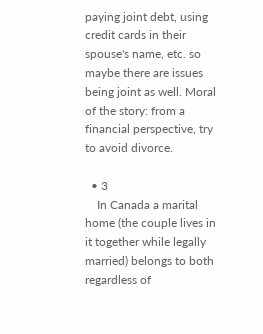paying joint debt, using credit cards in their spouse's name, etc. so maybe there are issues being joint as well. Moral of the story: from a financial perspective, try to avoid divorce.

  • 3
    In Canada a marital home (the couple lives in it together while legally married) belongs to both regardless of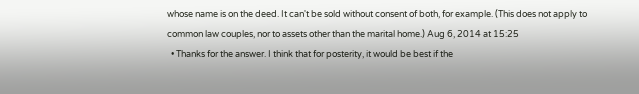whose name is on the deed. It can't be sold without consent of both, for example. (This does not apply to common law couples, nor to assets other than the marital home.) Aug 6, 2014 at 15:25
  • Thanks for the answer. I think that for posterity, it would be best if the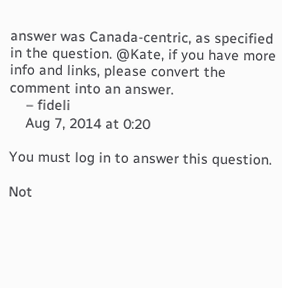answer was Canada-centric, as specified in the question. @Kate, if you have more info and links, please convert the comment into an answer.
    – fideli
    Aug 7, 2014 at 0:20

You must log in to answer this question.

Not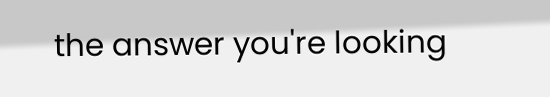the answer you're looking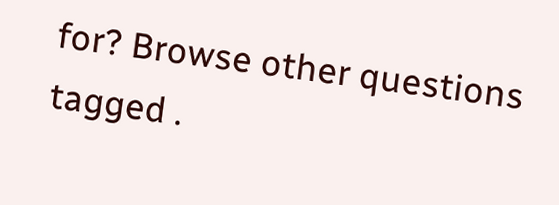for? Browse other questions tagged .